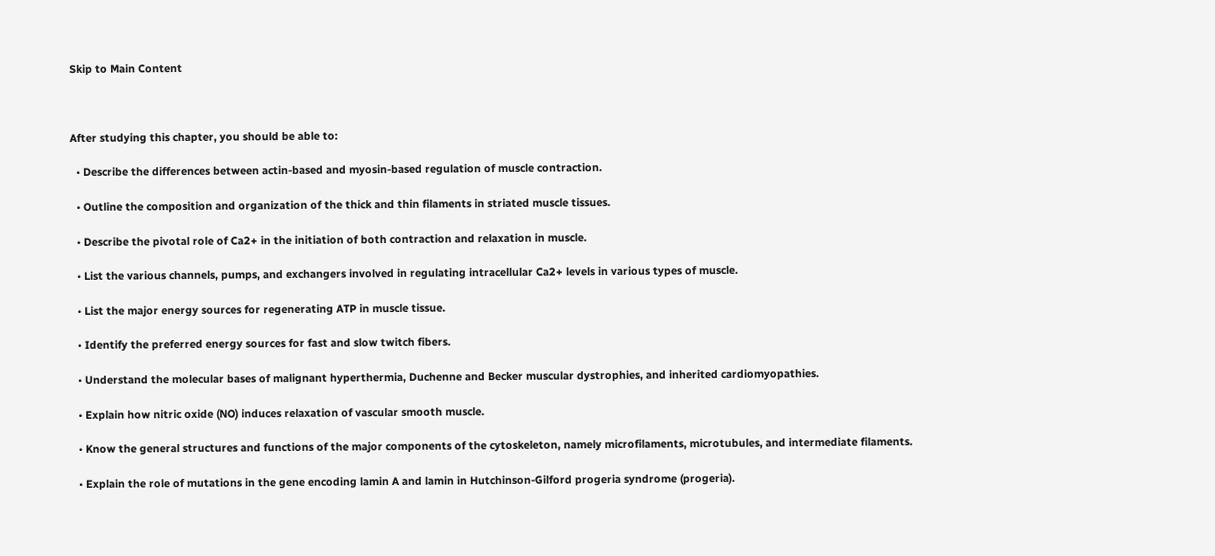Skip to Main Content



After studying this chapter, you should be able to:

  • Describe the differences between actin-based and myosin-based regulation of muscle contraction.

  • Outline the composition and organization of the thick and thin filaments in striated muscle tissues.

  • Describe the pivotal role of Ca2+ in the initiation of both contraction and relaxation in muscle.

  • List the various channels, pumps, and exchangers involved in regulating intracellular Ca2+ levels in various types of muscle.

  • List the major energy sources for regenerating ATP in muscle tissue.

  • Identify the preferred energy sources for fast and slow twitch fibers.

  • Understand the molecular bases of malignant hyperthermia, Duchenne and Becker muscular dystrophies, and inherited cardiomyopathies.

  • Explain how nitric oxide (NO) induces relaxation of vascular smooth muscle.

  • Know the general structures and functions of the major components of the cytoskeleton, namely microfilaments, microtubules, and intermediate filaments.

  • Explain the role of mutations in the gene encoding lamin A and lamin in Hutchinson-Gilford progeria syndrome (progeria).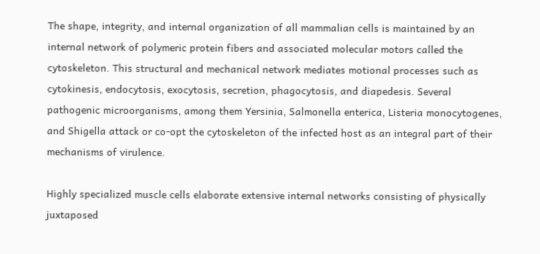The shape, integrity, and internal organization of all mammalian cells is maintained by an internal network of polymeric protein fibers and associated molecular motors called the cytoskeleton. This structural and mechanical network mediates motional processes such as cytokinesis, endocytosis, exocytosis, secretion, phagocytosis, and diapedesis. Several pathogenic microorganisms, among them Yersinia, Salmonella enterica, Listeria monocytogenes, and Shigella attack or co-opt the cytoskeleton of the infected host as an integral part of their mechanisms of virulence.

Highly specialized muscle cells elaborate extensive internal networks consisting of physically juxtaposed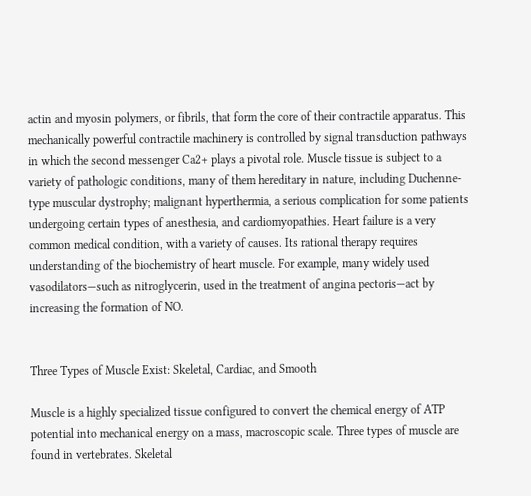actin and myosin polymers, or fibrils, that form the core of their contractile apparatus. This mechanically powerful contractile machinery is controlled by signal transduction pathways in which the second messenger Ca2+ plays a pivotal role. Muscle tissue is subject to a variety of pathologic conditions, many of them hereditary in nature, including Duchenne-type muscular dystrophy; malignant hyperthermia, a serious complication for some patients undergoing certain types of anesthesia, and cardiomyopathies. Heart failure is a very common medical condition, with a variety of causes. Its rational therapy requires understanding of the biochemistry of heart muscle. For example, many widely used vasodilators—such as nitroglycerin, used in the treatment of angina pectoris—act by increasing the formation of NO.


Three Types of Muscle Exist: Skeletal, Cardiac, and Smooth

Muscle is a highly specialized tissue configured to convert the chemical energy of ATP potential into mechanical energy on a mass, macroscopic scale. Three types of muscle are found in vertebrates. Skeletal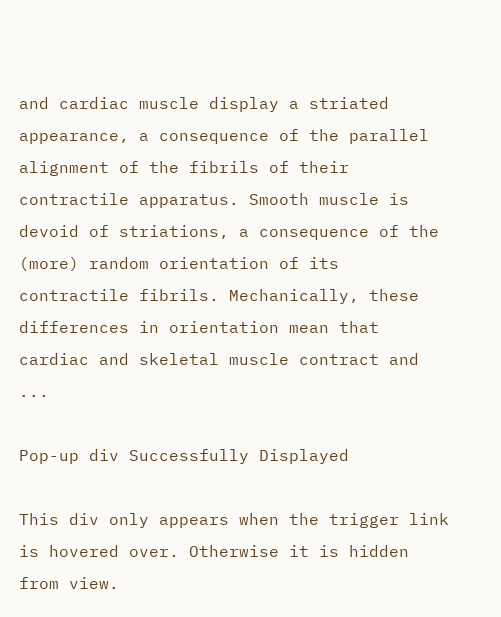and cardiac muscle display a striated appearance, a consequence of the parallel alignment of the fibrils of their contractile apparatus. Smooth muscle is devoid of striations, a consequence of the (more) random orientation of its contractile fibrils. Mechanically, these differences in orientation mean that cardiac and skeletal muscle contract and ...

Pop-up div Successfully Displayed

This div only appears when the trigger link is hovered over. Otherwise it is hidden from view.